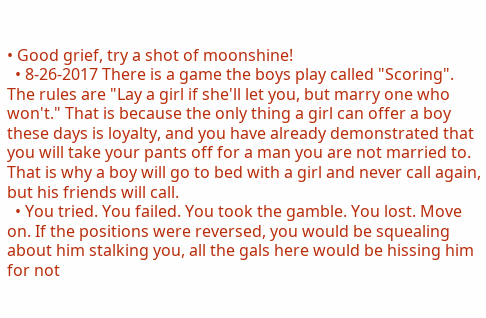• Good grief, try a shot of moonshine!
  • 8-26-2017 There is a game the boys play called "Scoring". The rules are "Lay a girl if she'll let you, but marry one who won't." That is because the only thing a girl can offer a boy these days is loyalty, and you have already demonstrated that you will take your pants off for a man you are not married to. That is why a boy will go to bed with a girl and never call again, but his friends will call.
  • You tried. You failed. You took the gamble. You lost. Move on. If the positions were reversed, you would be squealing about him stalking you, all the gals here would be hissing him for not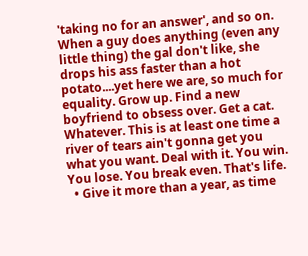'taking no for an answer', and so on. When a guy does anything (even any little thing) the gal don't like, she drops his ass faster than a hot potato....yet here we are, so much for equality. Grow up. Find a new boyfriend to obsess over. Get a cat. Whatever. This is at least one time a river of tears ain't gonna get you what you want. Deal with it. You win. You lose. You break even. That's life.
  • Give it more than a year, as time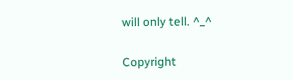will only tell. ^_^

Copyright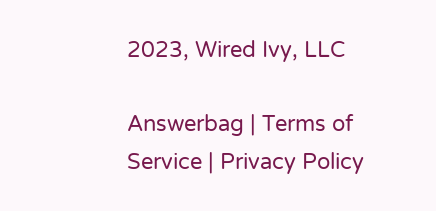2023, Wired Ivy, LLC

Answerbag | Terms of Service | Privacy Policy